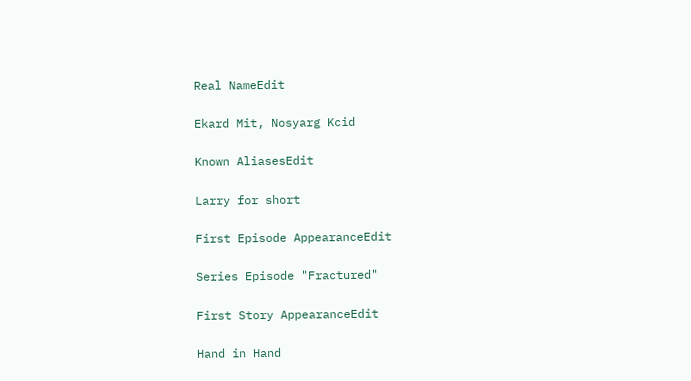Real NameEdit

Ekard Mit, Nosyarg Kcid

Known AliasesEdit

Larry for short

First Episode AppearanceEdit

Series Episode "Fractured"

First Story AppearanceEdit

Hand in Hand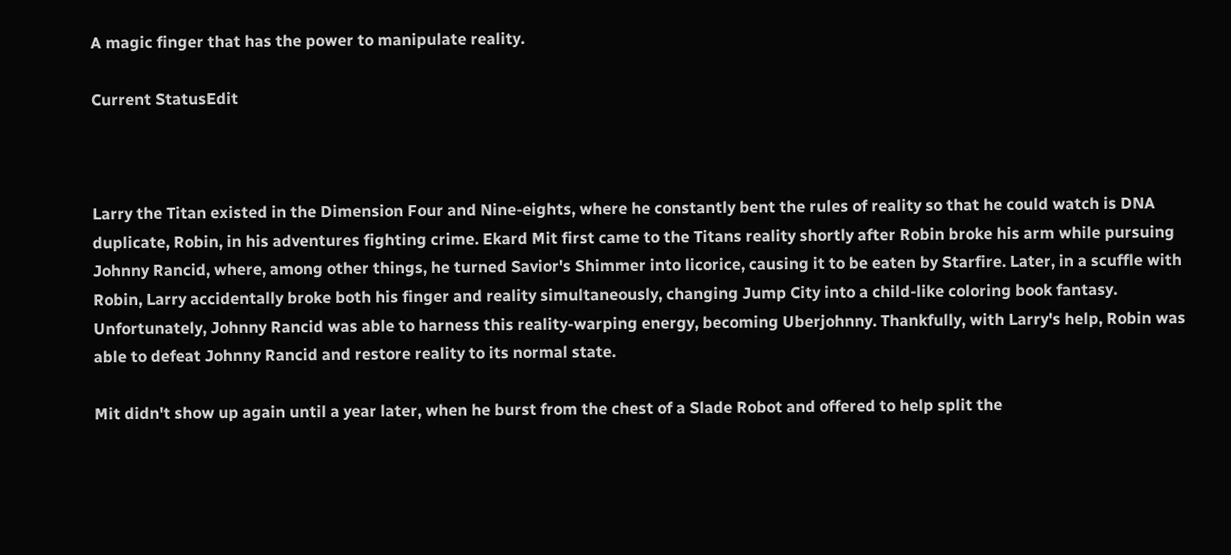A magic finger that has the power to manipulate reality.

Current StatusEdit



Larry the Titan existed in the Dimension Four and Nine-eights, where he constantly bent the rules of reality so that he could watch is DNA duplicate, Robin, in his adventures fighting crime. Ekard Mit first came to the Titans reality shortly after Robin broke his arm while pursuing Johnny Rancid, where, among other things, he turned Savior's Shimmer into licorice, causing it to be eaten by Starfire. Later, in a scuffle with Robin, Larry accidentally broke both his finger and reality simultaneously, changing Jump City into a child-like coloring book fantasy. Unfortunately, Johnny Rancid was able to harness this reality-warping energy, becoming Uberjohnny. Thankfully, with Larry's help, Robin was able to defeat Johnny Rancid and restore reality to its normal state.

Mit didn't show up again until a year later, when he burst from the chest of a Slade Robot and offered to help split the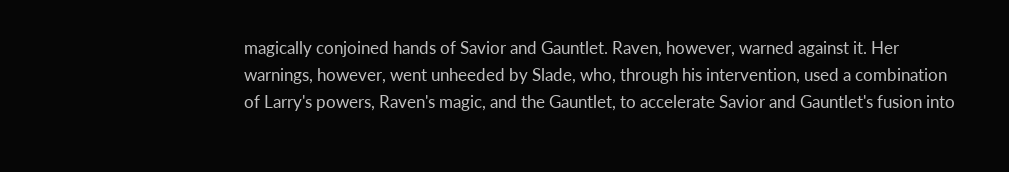magically conjoined hands of Savior and Gauntlet. Raven, however, warned against it. Her warnings, however, went unheeded by Slade, who, through his intervention, used a combination of Larry's powers, Raven's magic, and the Gauntlet, to accelerate Savior and Gauntlet's fusion into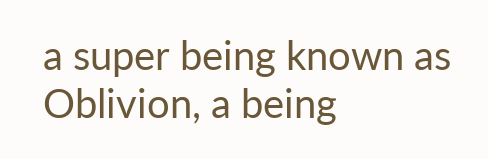a super being known as Oblivion, a being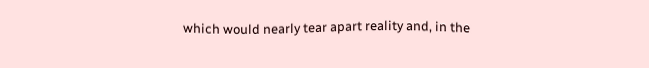which would nearly tear apart reality and, in the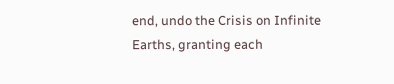end, undo the Crisis on Infinite Earths, granting each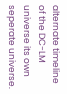alternate timeline of the DC-LM universe its own seperate universe.